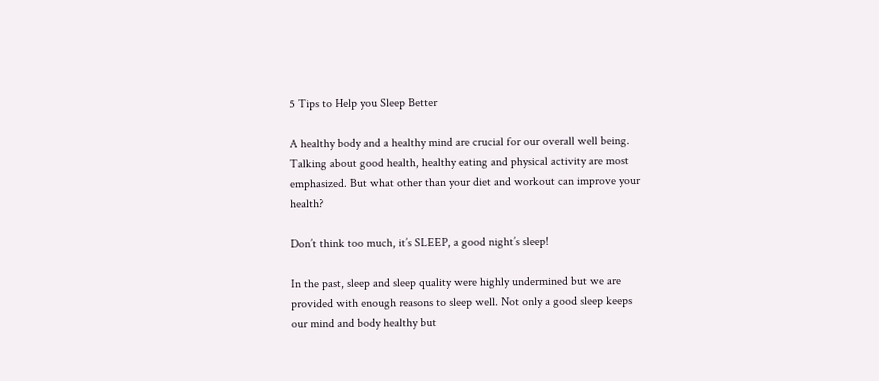5 Tips to Help you Sleep Better

A healthy body and a healthy mind are crucial for our overall well being. Talking about good health, healthy eating and physical activity are most emphasized. But what other than your diet and workout can improve your health?

Don’t think too much, it’s SLEEP, a good night’s sleep!

In the past, sleep and sleep quality were highly undermined but we are provided with enough reasons to sleep well. Not only a good sleep keeps our mind and body healthy but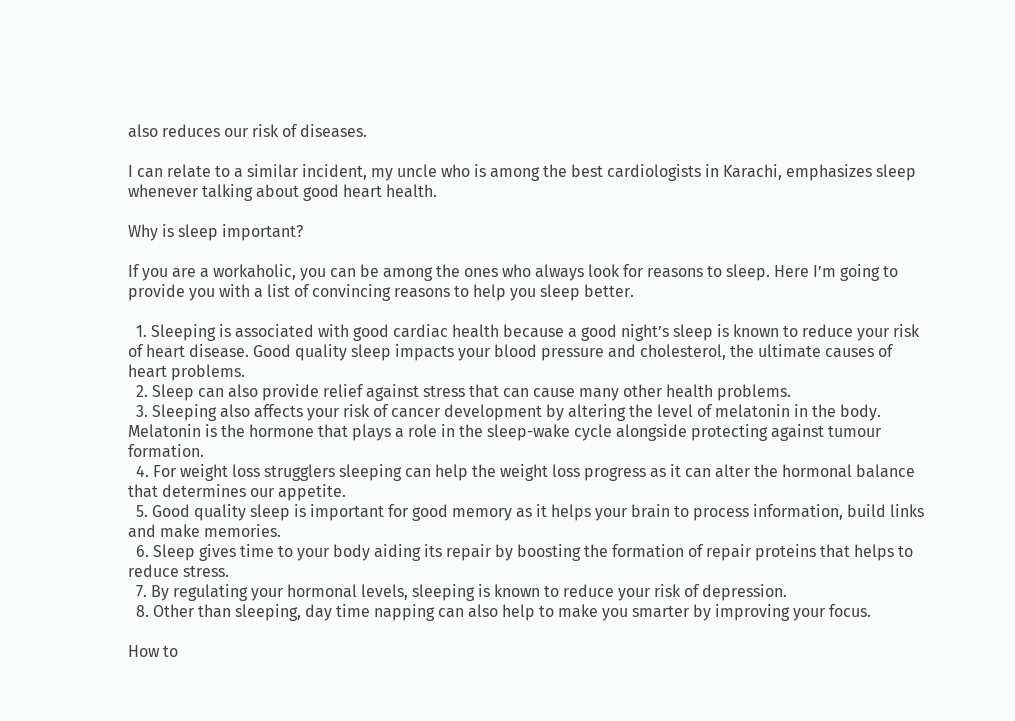also reduces our risk of diseases.

I can relate to a similar incident, my uncle who is among the best cardiologists in Karachi, emphasizes sleep whenever talking about good heart health.

Why is sleep important?

If you are a workaholic, you can be among the ones who always look for reasons to sleep. Here I’m going to provide you with a list of convincing reasons to help you sleep better.

  1. Sleeping is associated with good cardiac health because a good night’s sleep is known to reduce your risk of heart disease. Good quality sleep impacts your blood pressure and cholesterol, the ultimate causes of heart problems.
  2. Sleep can also provide relief against stress that can cause many other health problems.
  3. Sleeping also affects your risk of cancer development by altering the level of melatonin in the body. Melatonin is the hormone that plays a role in the sleep-wake cycle alongside protecting against tumour formation.
  4. For weight loss strugglers sleeping can help the weight loss progress as it can alter the hormonal balance that determines our appetite.
  5. Good quality sleep is important for good memory as it helps your brain to process information, build links and make memories.
  6. Sleep gives time to your body aiding its repair by boosting the formation of repair proteins that helps to reduce stress.
  7. By regulating your hormonal levels, sleeping is known to reduce your risk of depression.
  8. Other than sleeping, day time napping can also help to make you smarter by improving your focus.

How to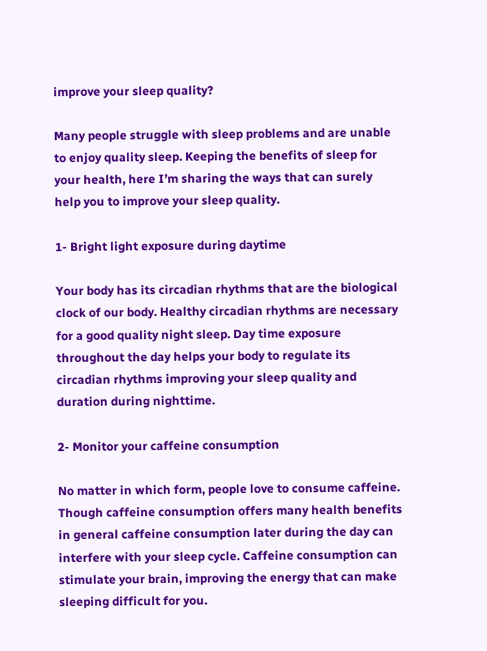improve your sleep quality?

Many people struggle with sleep problems and are unable to enjoy quality sleep. Keeping the benefits of sleep for your health, here I’m sharing the ways that can surely help you to improve your sleep quality.

1- Bright light exposure during daytime

Your body has its circadian rhythms that are the biological clock of our body. Healthy circadian rhythms are necessary for a good quality night sleep. Day time exposure throughout the day helps your body to regulate its circadian rhythms improving your sleep quality and duration during nighttime.

2- Monitor your caffeine consumption

No matter in which form, people love to consume caffeine. Though caffeine consumption offers many health benefits in general caffeine consumption later during the day can interfere with your sleep cycle. Caffeine consumption can stimulate your brain, improving the energy that can make sleeping difficult for you.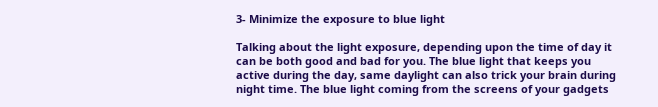3- Minimize the exposure to blue light

Talking about the light exposure, depending upon the time of day it can be both good and bad for you. The blue light that keeps you active during the day, same daylight can also trick your brain during night time. The blue light coming from the screens of your gadgets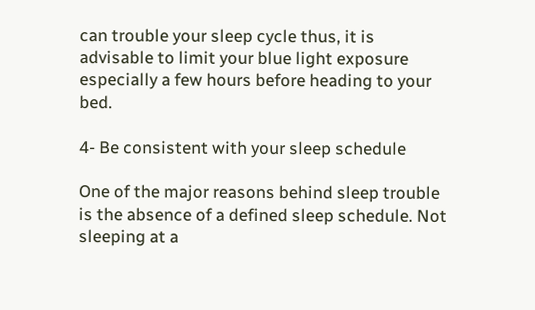can trouble your sleep cycle thus, it is advisable to limit your blue light exposure especially a few hours before heading to your bed.

4- Be consistent with your sleep schedule

One of the major reasons behind sleep trouble is the absence of a defined sleep schedule. Not sleeping at a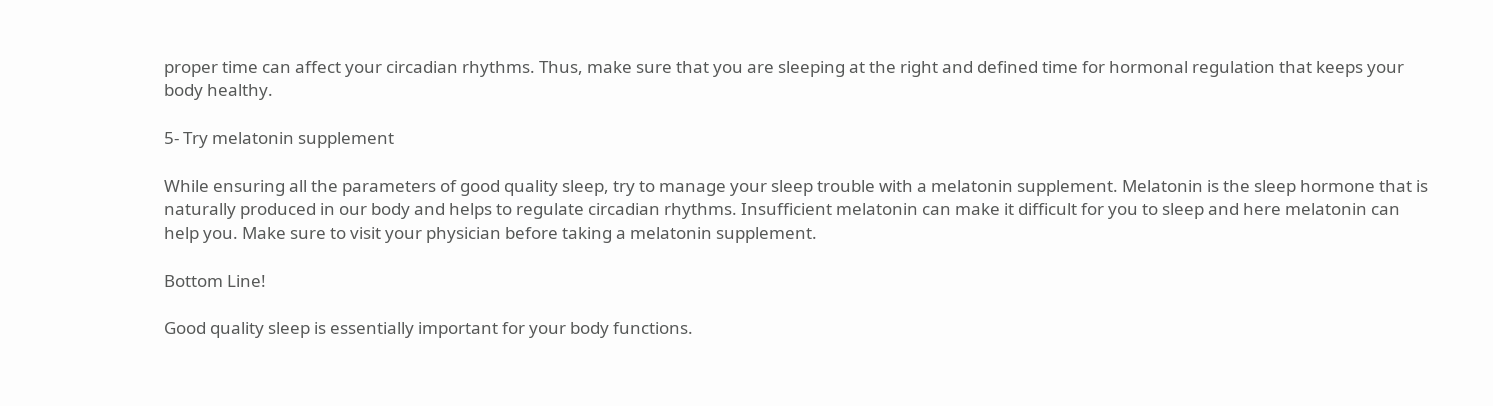proper time can affect your circadian rhythms. Thus, make sure that you are sleeping at the right and defined time for hormonal regulation that keeps your body healthy.

5- Try melatonin supplement

While ensuring all the parameters of good quality sleep, try to manage your sleep trouble with a melatonin supplement. Melatonin is the sleep hormone that is naturally produced in our body and helps to regulate circadian rhythms. Insufficient melatonin can make it difficult for you to sleep and here melatonin can help you. Make sure to visit your physician before taking a melatonin supplement.

Bottom Line!

Good quality sleep is essentially important for your body functions.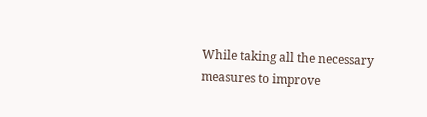While taking all the necessary measures to improve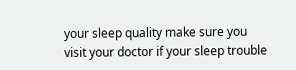your sleep quality make sure you visit your doctor if your sleep trouble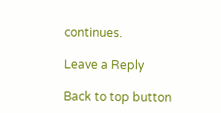continues.

Leave a Reply

Back to top button